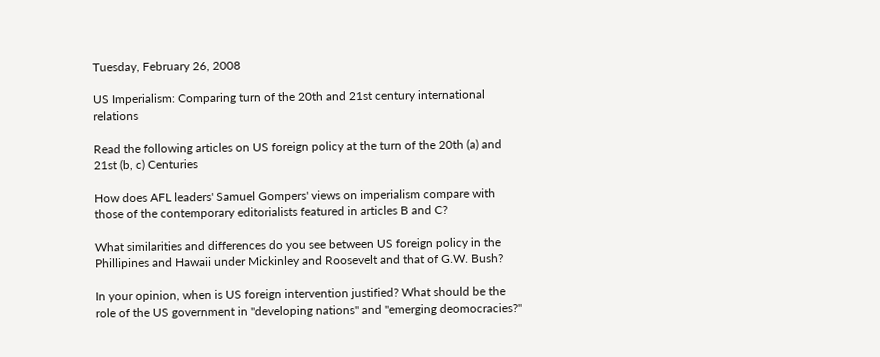Tuesday, February 26, 2008

US Imperialism: Comparing turn of the 20th and 21st century international relations

Read the following articles on US foreign policy at the turn of the 20th (a) and 21st (b, c) Centuries

How does AFL leaders' Samuel Gompers' views on imperialism compare with those of the contemporary editorialists featured in articles B and C?

What similarities and differences do you see between US foreign policy in the Phillipines and Hawaii under Mickinley and Roosevelt and that of G.W. Bush?

In your opinion, when is US foreign intervention justified? What should be the role of the US government in "developing nations" and "emerging deomocracies?"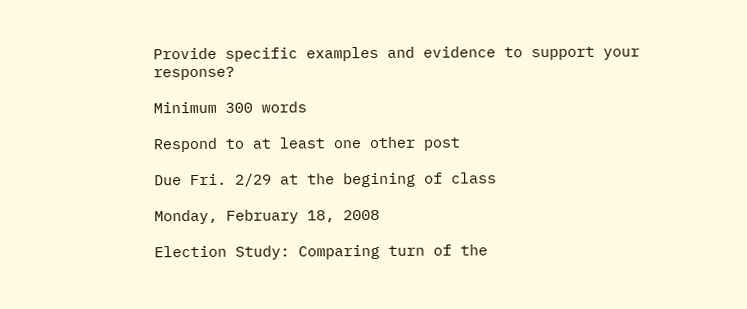Provide specific examples and evidence to support your response?

Minimum 300 words

Respond to at least one other post

Due Fri. 2/29 at the begining of class

Monday, February 18, 2008

Election Study: Comparing turn of the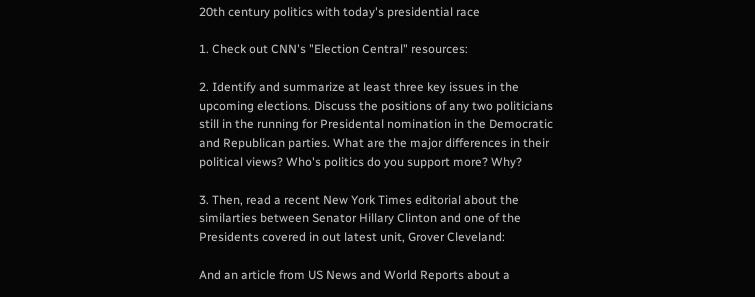20th century politics with today's presidential race

1. Check out CNN's "Election Central" resources:

2. Identify and summarize at least three key issues in the upcoming elections. Discuss the positions of any two politicians still in the running for Presidental nomination in the Democratic and Republican parties. What are the major differences in their political views? Who's politics do you support more? Why?

3. Then, read a recent New York Times editorial about the similarties between Senator Hillary Clinton and one of the Presidents covered in out latest unit, Grover Cleveland:

And an article from US News and World Reports about a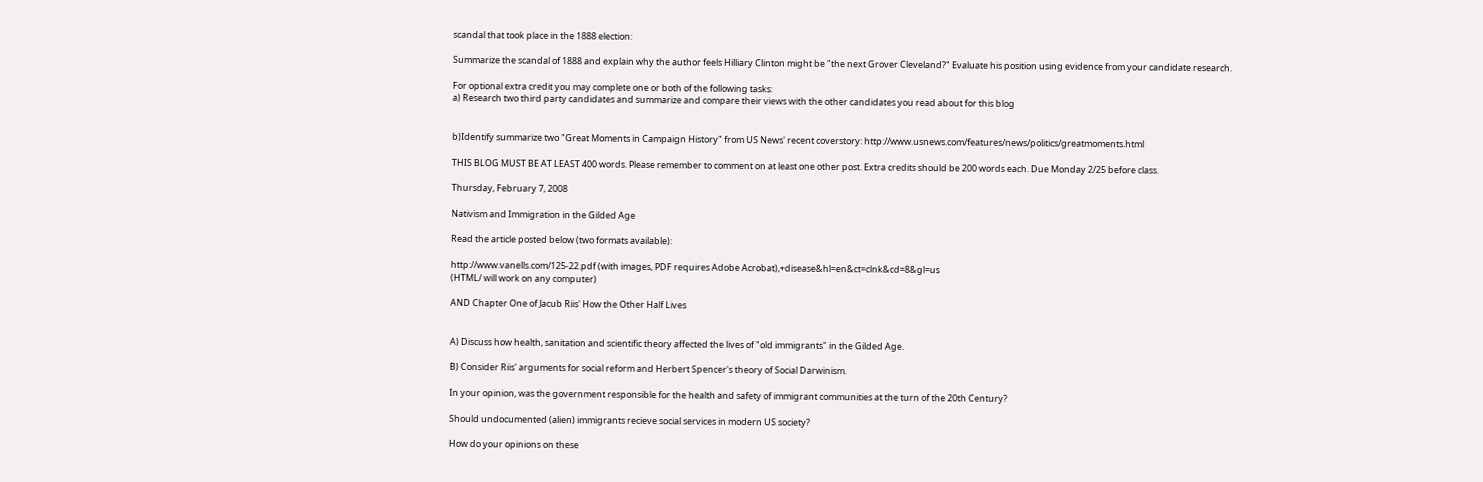scandal that took place in the 1888 election:

Summarize the scandal of 1888 and explain why the author feels Hilliary Clinton might be "the next Grover Cleveland?" Evaluate his position using evidence from your candidate research.

For optional extra credit you may complete one or both of the following tasks:
a) Research two third party candidates and summarize and compare their views with the other candidates you read about for this blog


b)Identify summarize two "Great Moments in Campaign History" from US News' recent coverstory: http://www.usnews.com/features/news/politics/greatmoments.html

THIS BLOG MUST BE AT LEAST 400 words. Please remember to comment on at least one other post. Extra credits should be 200 words each. Due Monday 2/25 before class.

Thursday, February 7, 2008

Nativism and Immigration in the Gilded Age

Read the article posted below (two formats available):

http://www.vanells.com/125-22.pdf (with images, PDF requires Adobe Acrobat),+disease&hl=en&ct=clnk&cd=8&gl=us
(HTML/ will work on any computer)

AND Chapter One of Jacub Riis' How the Other Half Lives


A) Discuss how health, sanitation and scientific theory affected the lives of "old immigrants" in the Gilded Age.

B) Consider Riis' arguments for social reform and Herbert Spencer's theory of Social Darwinism.

In your opinion, was the government responsible for the health and safety of immigrant communities at the turn of the 20th Century?

Should undocumented (alien) immigrants recieve social services in modern US society?

How do your opinions on these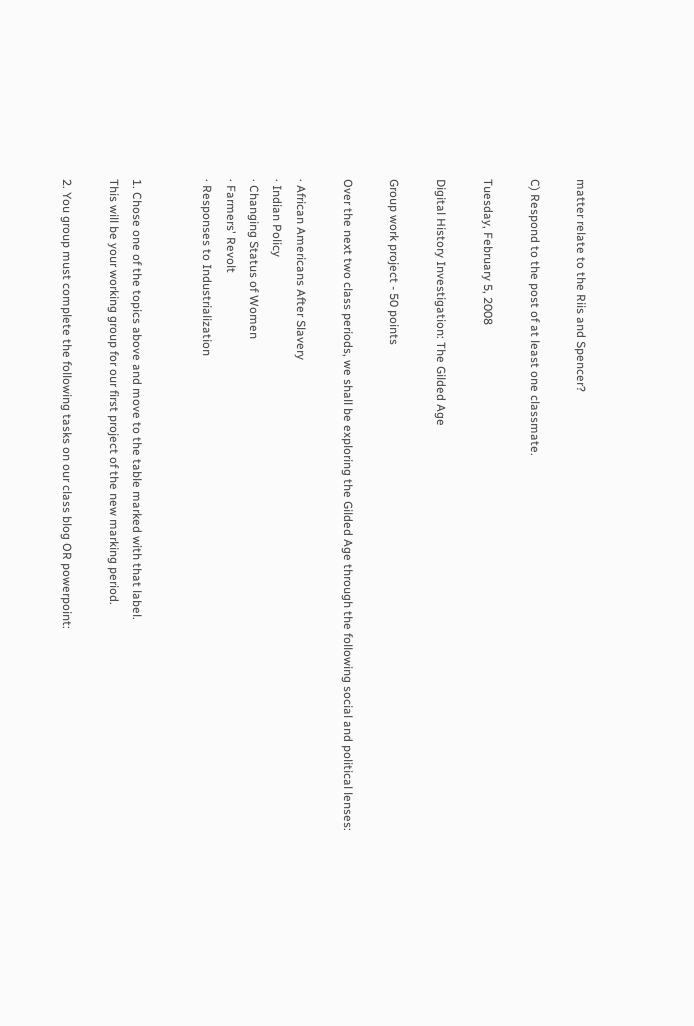matter relate to the Riis and Spencer?

C) Respond to the post of at least one classmate.

Tuesday, February 5, 2008

Digital History Investigation: The Gilded Age

Group work project - 50 points

Over the next two class periods, we shall be exploring the Gilded Age through the following social and political lenses:

· African Americans After Slavery
· Indian Policy
· Changing Status of Women
· Farmers' Revolt
· Responses to Industrialization


1. Chose one of the topics above and move to the table marked with that label.
This will be your working group for our first project of the new marking period.

2. You group must complete the following tasks on our class blog OR powerpoint: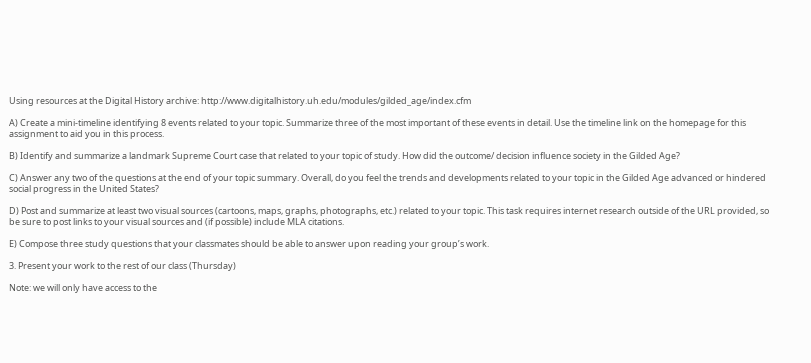Using resources at the Digital History archive: http://www.digitalhistory.uh.edu/modules/gilded_age/index.cfm

A) Create a mini-timeline identifying 8 events related to your topic. Summarize three of the most important of these events in detail. Use the timeline link on the homepage for this assignment to aid you in this process.

B) Identify and summarize a landmark Supreme Court case that related to your topic of study. How did the outcome/ decision influence society in the Gilded Age?

C) Answer any two of the questions at the end of your topic summary. Overall, do you feel the trends and developments related to your topic in the Gilded Age advanced or hindered social progress in the United States?

D) Post and summarize at least two visual sources (cartoons, maps, graphs, photographs, etc.) related to your topic. This task requires internet research outside of the URL provided, so be sure to post links to your visual sources and (if possible) include MLA citations.

E) Compose three study questions that your classmates should be able to answer upon reading your group’s work.

3. Present your work to the rest of our class (Thursday)

Note: we will only have access to the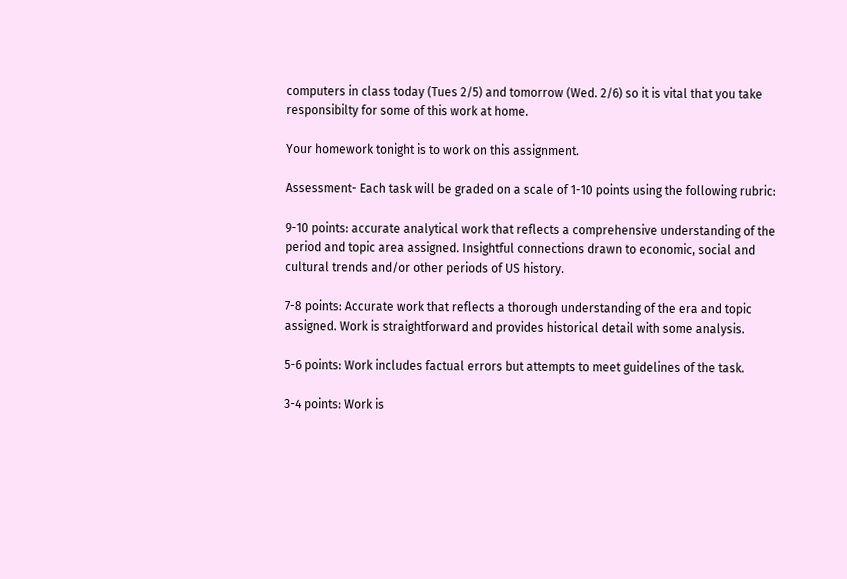computers in class today (Tues 2/5) and tomorrow (Wed. 2/6) so it is vital that you take responsibilty for some of this work at home.

Your homework tonight is to work on this assignment.

Assessment- Each task will be graded on a scale of 1-10 points using the following rubric:

9-10 points: accurate analytical work that reflects a comprehensive understanding of the period and topic area assigned. Insightful connections drawn to economic, social and cultural trends and/or other periods of US history.

7-8 points: Accurate work that reflects a thorough understanding of the era and topic assigned. Work is straightforward and provides historical detail with some analysis.

5-6 points: Work includes factual errors but attempts to meet guidelines of the task.

3-4 points: Work is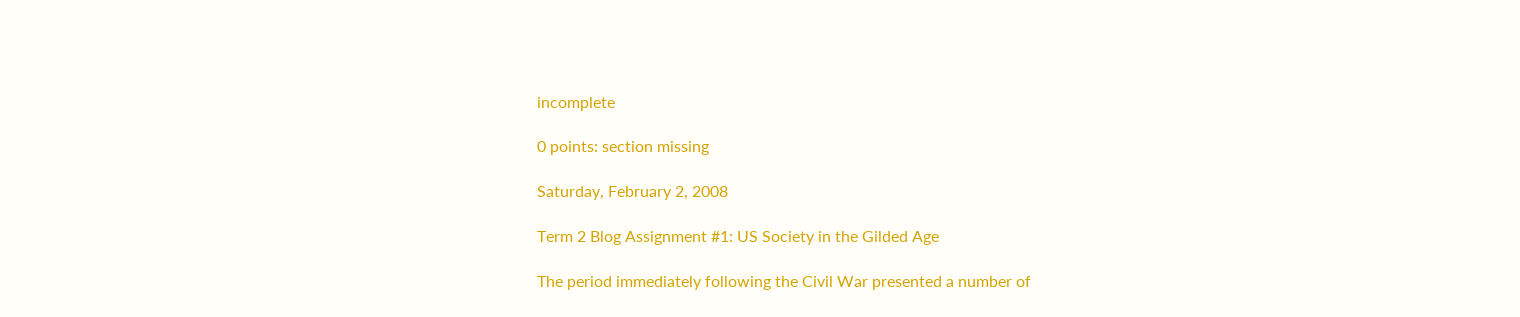incomplete

0 points: section missing

Saturday, February 2, 2008

Term 2 Blog Assignment #1: US Society in the Gilded Age

The period immediately following the Civil War presented a number of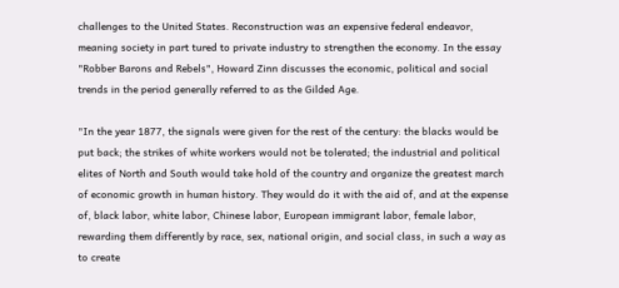challenges to the United States. Reconstruction was an expensive federal endeavor, meaning society in part tured to private industry to strengthen the economy. In the essay "Robber Barons and Rebels", Howard Zinn discusses the economic, political and social trends in the period generally referred to as the Gilded Age.

"In the year 1877, the signals were given for the rest of the century: the blacks would be put back; the strikes of white workers would not be tolerated; the industrial and political elites of North and South would take hold of the country and organize the greatest march of economic growth in human history. They would do it with the aid of, and at the expense of, black labor, white labor, Chinese labor, European immigrant labor, female labor, rewarding them differently by race, sex, national origin, and social class, in such a way as to create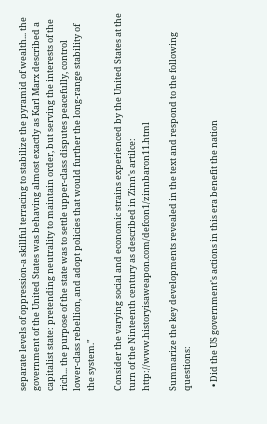separate levels of oppression-a skillful terracing to stabilize the pyramid of wealth... the government of the United States was behaving almost exactly as Karl Marx described a capitalist state: pretending neutrality to maintain order, but serving the interests of the rich... the purpose of the state was to settle upper-class disputes peacefully, control lower-class rebellion, and adopt policies that would further the long-range stability of the system."

Consider the varying social and economic strains experienced by the United States at the turn of the Ninteenth century as described in Zinn's artilce: http://www.historyisaweapon.com/defcon1/zinnbaron11.html

Summarize the key developments revealed in the text and respond to the following questions:

  • Did the US government's actions in this era benefit the nation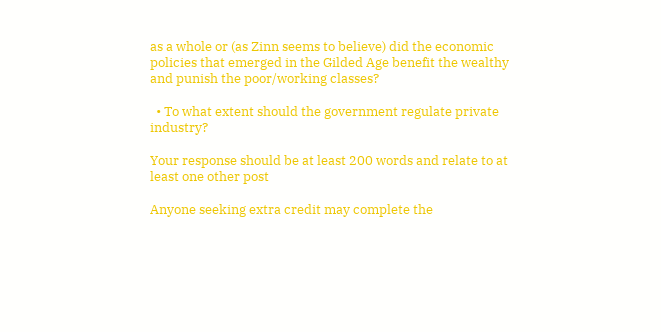as a whole or (as Zinn seems to believe) did the economic policies that emerged in the Gilded Age benefit the wealthy and punish the poor/working classes?

  • To what extent should the government regulate private industry?

Your response should be at least 200 words and relate to at least one other post

Anyone seeking extra credit may complete the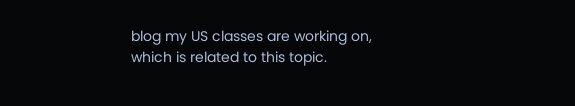blog my US classes are working on, which is related to this topic.